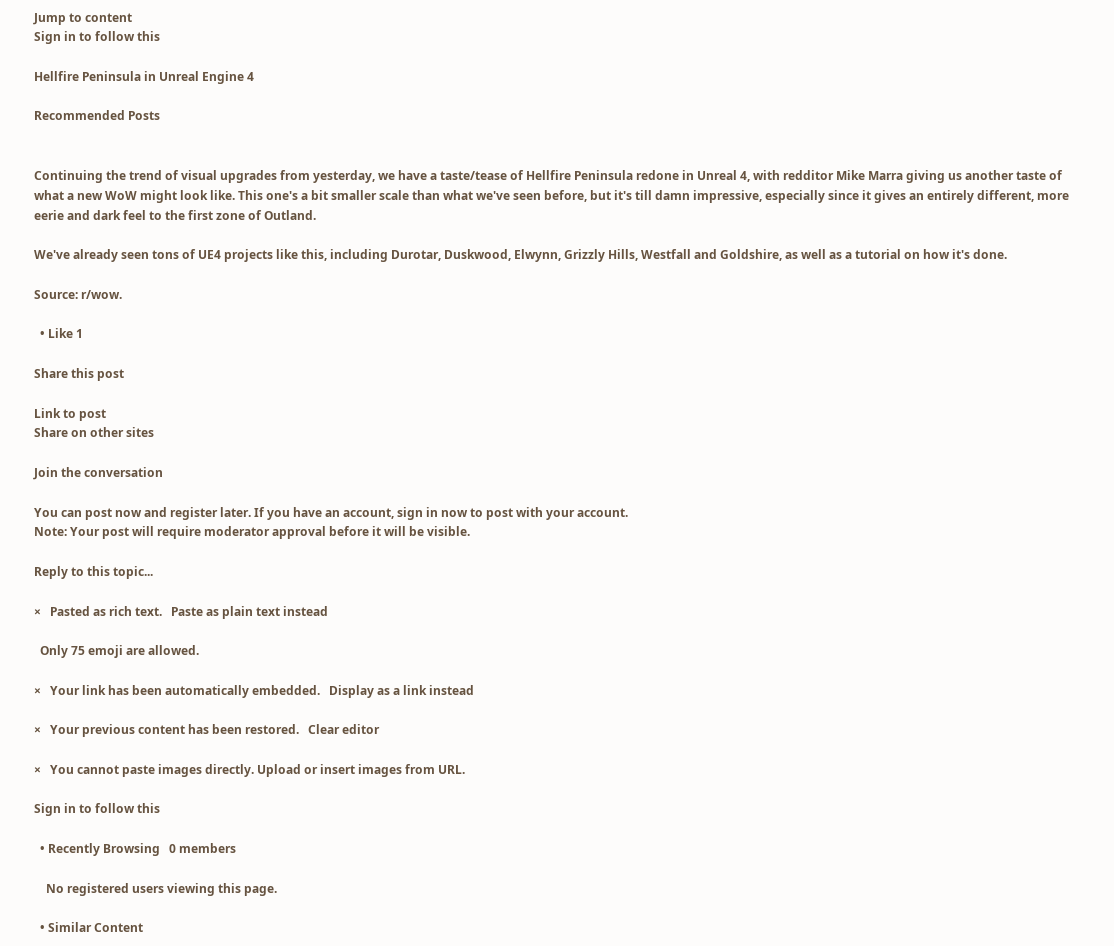Jump to content
Sign in to follow this

Hellfire Peninsula in Unreal Engine 4

Recommended Posts


Continuing the trend of visual upgrades from yesterday, we have a taste/tease of Hellfire Peninsula redone in Unreal 4, with redditor Mike Marra giving us another taste of what a new WoW might look like. This one's a bit smaller scale than what we've seen before, but it's till damn impressive, especially since it gives an entirely different, more eerie and dark feel to the first zone of Outland.

We've already seen tons of UE4 projects like this, including Durotar, Duskwood, Elwynn, Grizzly Hills, Westfall and Goldshire, as well as a tutorial on how it's done.

Source: r/wow.

  • Like 1

Share this post

Link to post
Share on other sites

Join the conversation

You can post now and register later. If you have an account, sign in now to post with your account.
Note: Your post will require moderator approval before it will be visible.

Reply to this topic...

×   Pasted as rich text.   Paste as plain text instead

  Only 75 emoji are allowed.

×   Your link has been automatically embedded.   Display as a link instead

×   Your previous content has been restored.   Clear editor

×   You cannot paste images directly. Upload or insert images from URL.

Sign in to follow this

  • Recently Browsing   0 members

    No registered users viewing this page.

  • Similar Content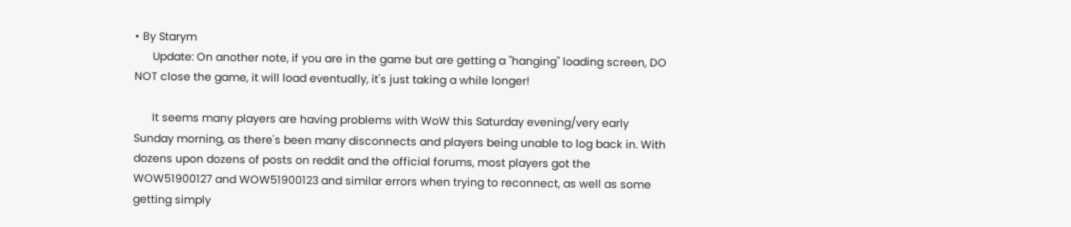• By Starym
      Update: On another note, if you are in the game but are getting a "hanging" loading screen, DO NOT close the game, it will load eventually, it's just taking a while longer!

      It seems many players are having problems with WoW this Saturday evening/very early Sunday morning, as there's been many disconnects and players being unable to log back in. With dozens upon dozens of posts on reddit and the official forums, most players got the WOW51900127 and WOW51900123 and similar errors when trying to reconnect, as well as some getting simply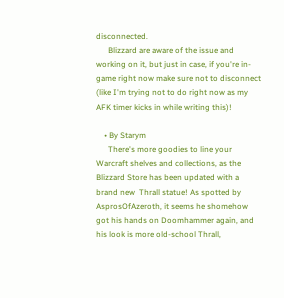disconnected.
      Blizzard are aware of the issue and working on it, but just in case, if you're in-game right now make sure not to disconnect (like I'm trying not to do right now as my AFK timer kicks in while writing this)!

    • By Starym
      There's more goodies to line your Warcraft shelves and collections, as the Blizzard Store has been updated with a brand new  Thrall statue! As spotted by AsprosOfAzeroth, it seems he shomehow got his hands on Doomhammer again, and his look is more old-school Thrall,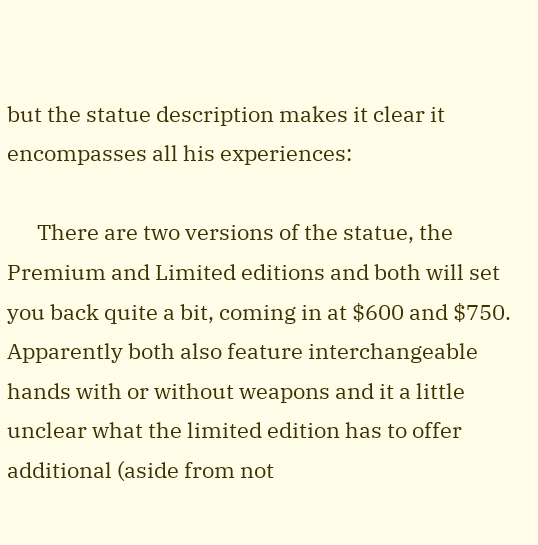but the statue description makes it clear it encompasses all his experiences:

      There are two versions of the statue, the Premium and Limited editions and both will set you back quite a bit, coming in at $600 and $750. Apparently both also feature interchangeable hands with or without weapons and it a little unclear what the limited edition has to offer additional (aside from not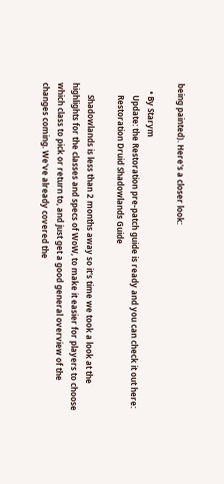being painted). Here's a closer look:

    • By Starym
      Update: the Restoration pre-patch guide is ready and you can check it out here:
      Restoration Druid Shadowlands Guide

      Shadowlands is less than 2 months away so it's time we took a look at the highlights for the classes and specs of WoW, to make it easier for players to choose which class to pick or return to, and just get a good general overview of the changes coming. We've already covered the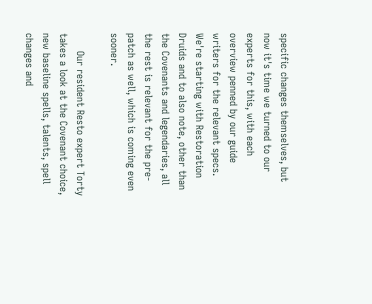specific changes themselves, but now it's time we turned to our experts for this, with each overview penned by our guide writers for the relevant specs. We're starting with Restoration Druids and to also note, other than the Covenants and legendaries, all the rest is relevant for the pre-patch as well, which is coming even sooner.

      Our resident Resto expert Torty takes a look at the Covenant choice, new baseline spells, talents, spell changes and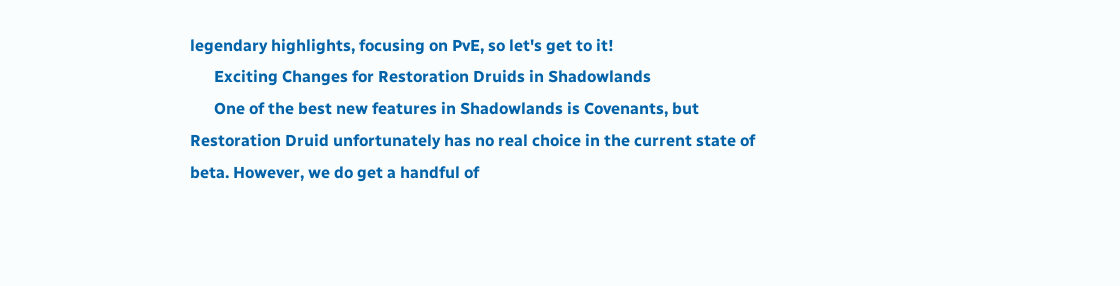legendary highlights, focusing on PvE, so let's get to it!
      Exciting Changes for Restoration Druids in Shadowlands
      One of the best new features in Shadowlands is Covenants, but Restoration Druid unfortunately has no real choice in the current state of beta. However, we do get a handful of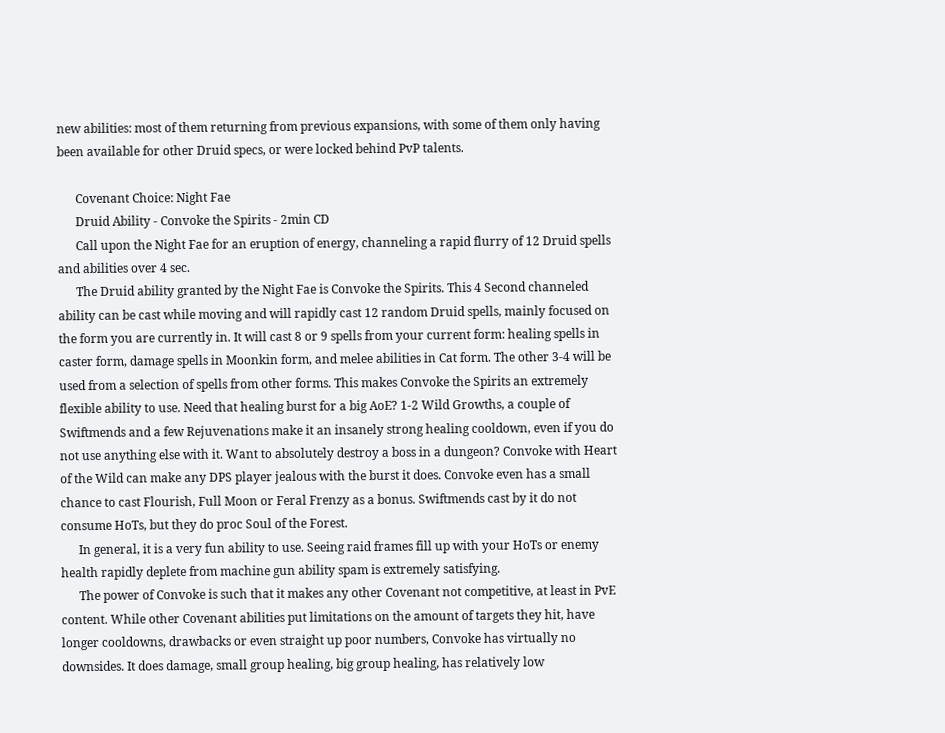new abilities: most of them returning from previous expansions, with some of them only having been available for other Druid specs, or were locked behind PvP talents.

      Covenant Choice: Night Fae
      Druid Ability - Convoke the Spirits - 2min CD
      Call upon the Night Fae for an eruption of energy, channeling a rapid flurry of 12 Druid spells and abilities over 4 sec.
      The Druid ability granted by the Night Fae is Convoke the Spirits. This 4 Second channeled ability can be cast while moving and will rapidly cast 12 random Druid spells, mainly focused on the form you are currently in. It will cast 8 or 9 spells from your current form: healing spells in caster form, damage spells in Moonkin form, and melee abilities in Cat form. The other 3-4 will be used from a selection of spells from other forms. This makes Convoke the Spirits an extremely flexible ability to use. Need that healing burst for a big AoE? 1-2 Wild Growths, a couple of Swiftmends and a few Rejuvenations make it an insanely strong healing cooldown, even if you do not use anything else with it. Want to absolutely destroy a boss in a dungeon? Convoke with Heart of the Wild can make any DPS player jealous with the burst it does. Convoke even has a small chance to cast Flourish, Full Moon or Feral Frenzy as a bonus. Swiftmends cast by it do not consume HoTs, but they do proc Soul of the Forest.
      In general, it is a very fun ability to use. Seeing raid frames fill up with your HoTs or enemy health rapidly deplete from machine gun ability spam is extremely satisfying.
      The power of Convoke is such that it makes any other Covenant not competitive, at least in PvE content. While other Covenant abilities put limitations on the amount of targets they hit, have longer cooldowns, drawbacks or even straight up poor numbers, Convoke has virtually no downsides. It does damage, small group healing, big group healing, has relatively low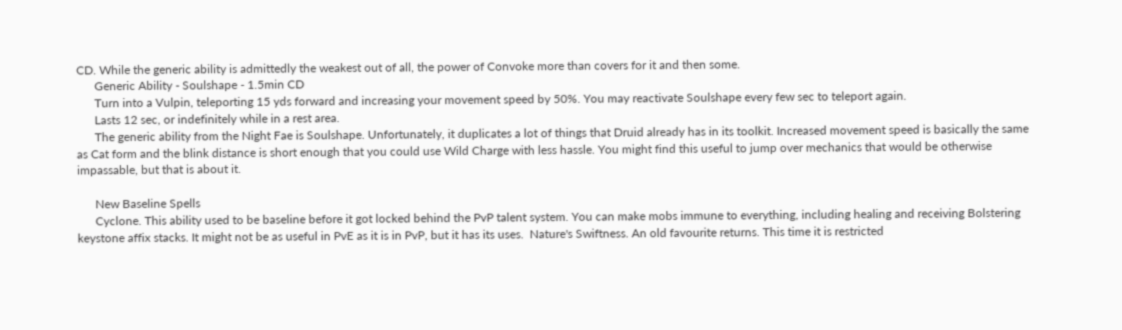CD. While the generic ability is admittedly the weakest out of all, the power of Convoke more than covers for it and then some.
      Generic Ability - Soulshape - 1.5min CD
      Turn into a Vulpin, teleporting 15 yds forward and increasing your movement speed by 50%. You may reactivate Soulshape every few sec to teleport again.
      Lasts 12 sec, or indefinitely while in a rest area.
      The generic ability from the Night Fae is Soulshape. Unfortunately, it duplicates a lot of things that Druid already has in its toolkit. Increased movement speed is basically the same as Cat form and the blink distance is short enough that you could use Wild Charge with less hassle. You might find this useful to jump over mechanics that would be otherwise impassable, but that is about it.

      New Baseline Spells
      Cyclone. This ability used to be baseline before it got locked behind the PvP talent system. You can make mobs immune to everything, including healing and receiving Bolstering keystone affix stacks. It might not be as useful in PvE as it is in PvP, but it has its uses.  Nature's Swiftness. An old favourite returns. This time it is restricted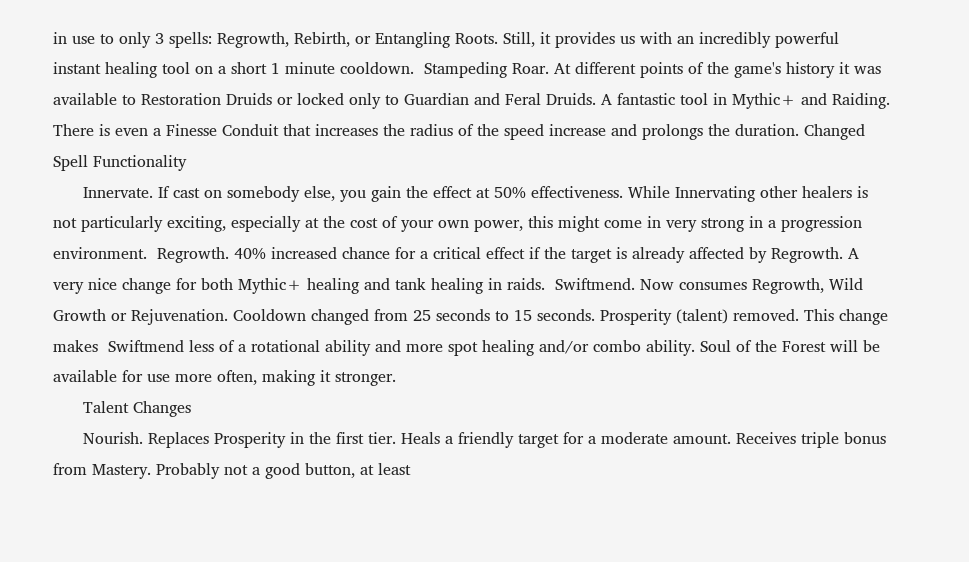in use to only 3 spells: Regrowth, Rebirth, or Entangling Roots. Still, it provides us with an incredibly powerful instant healing tool on a short 1 minute cooldown.  Stampeding Roar. At different points of the game's history it was available to Restoration Druids or locked only to Guardian and Feral Druids. A fantastic tool in Mythic+ and Raiding. There is even a Finesse Conduit that increases the radius of the speed increase and prolongs the duration. Changed Spell Functionality
      Innervate. If cast on somebody else, you gain the effect at 50% effectiveness. While Innervating other healers is not particularly exciting, especially at the cost of your own power, this might come in very strong in a progression environment.  Regrowth. 40% increased chance for a critical effect if the target is already affected by Regrowth. A very nice change for both Mythic+ healing and tank healing in raids.  Swiftmend. Now consumes Regrowth, Wild Growth or Rejuvenation. Cooldown changed from 25 seconds to 15 seconds. Prosperity (talent) removed. This change makes  Swiftmend less of a rotational ability and more spot healing and/or combo ability. Soul of the Forest will be available for use more often, making it stronger.
      Talent Changes
      Nourish. Replaces Prosperity in the first tier. Heals a friendly target for a moderate amount. Receives triple bonus from Mastery. Probably not a good button, at least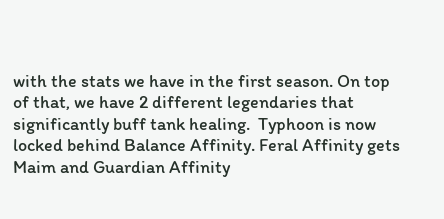with the stats we have in the first season. On top of that, we have 2 different legendaries that significantly buff tank healing.  Typhoon is now locked behind Balance Affinity. Feral Affinity gets Maim and Guardian Affinity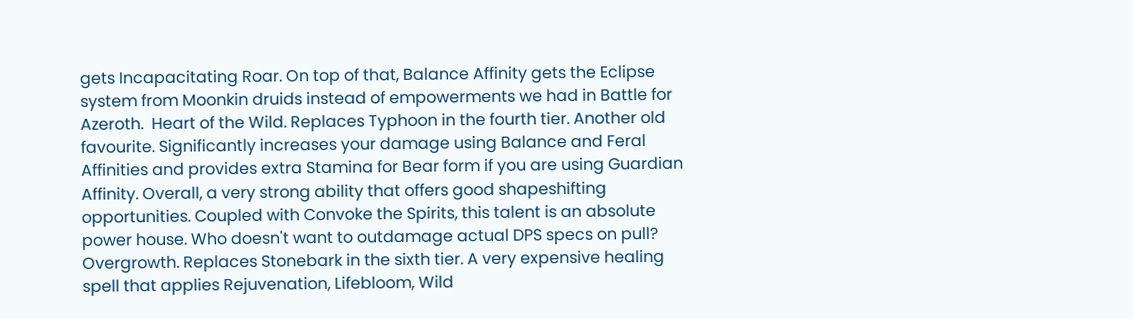gets Incapacitating Roar. On top of that, Balance Affinity gets the Eclipse system from Moonkin druids instead of empowerments we had in Battle for Azeroth.  Heart of the Wild. Replaces Typhoon in the fourth tier. Another old favourite. Significantly increases your damage using Balance and Feral Affinities and provides extra Stamina for Bear form if you are using Guardian Affinity. Overall, a very strong ability that offers good shapeshifting opportunities. Coupled with Convoke the Spirits, this talent is an absolute power house. Who doesn't want to outdamage actual DPS specs on pull?  Overgrowth. Replaces Stonebark in the sixth tier. A very expensive healing spell that applies Rejuvenation, Lifebloom, Wild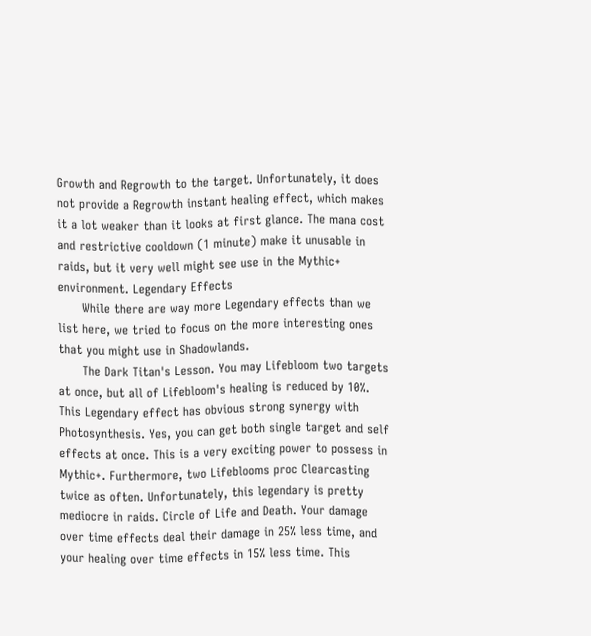Growth and Regrowth to the target. Unfortunately, it does not provide a Regrowth instant healing effect, which makes it a lot weaker than it looks at first glance. The mana cost and restrictive cooldown (1 minute) make it unusable in raids, but it very well might see use in the Mythic+ environment. Legendary Effects
      While there are way more Legendary effects than we list here, we tried to focus on the more interesting ones that you might use in Shadowlands.
      The Dark Titan's Lesson. You may Lifebloom two targets at once, but all of Lifebloom's healing is reduced by 10%. This Legendary effect has obvious strong synergy with Photosynthesis. Yes, you can get both single target and self effects at once. This is a very exciting power to possess in Mythic+. Furthermore, two Lifeblooms proc Clearcasting twice as often. Unfortunately, this legendary is pretty mediocre in raids. Circle of Life and Death. Your damage over time effects deal their damage in 25% less time, and your healing over time effects in 15% less time. This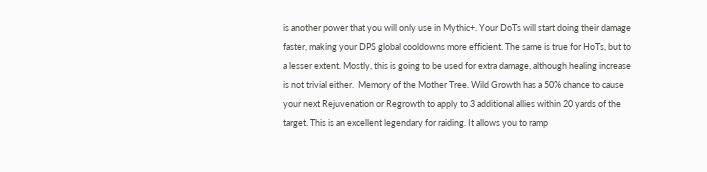is another power that you will only use in Mythic+. Your DoTs will start doing their damage faster, making your DPS global cooldowns more efficient. The same is true for HoTs, but to a lesser extent. Mostly, this is going to be used for extra damage, although healing increase is not trivial either.  Memory of the Mother Tree. Wild Growth has a 50% chance to cause your next Rejuvenation or Regrowth to apply to 3 additional allies within 20 yards of the target. This is an excellent legendary for raiding. It allows you to ramp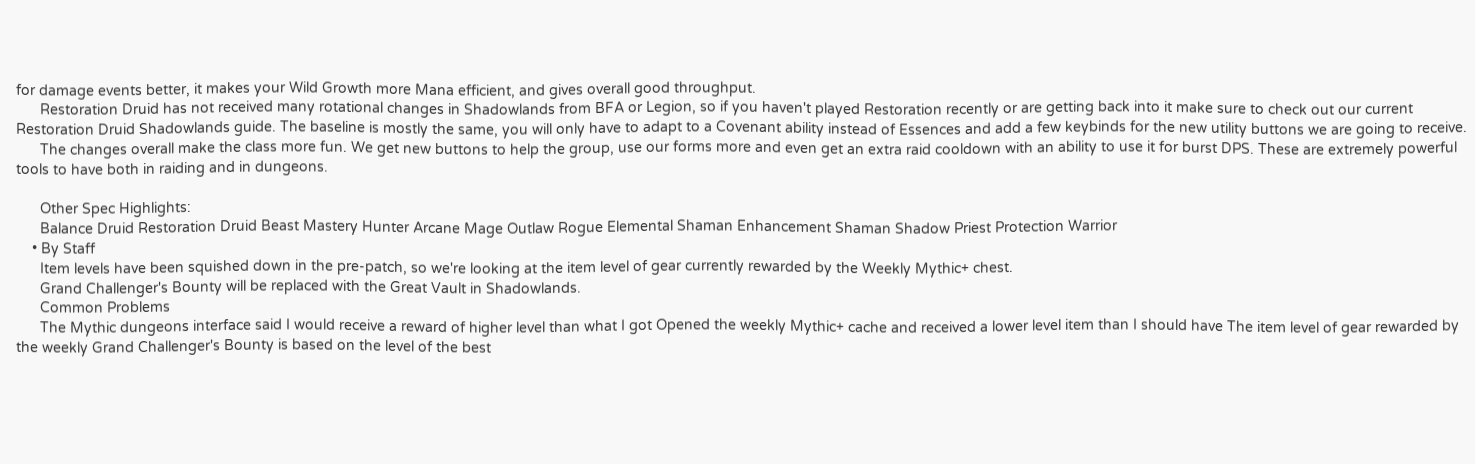for damage events better, it makes your Wild Growth more Mana efficient, and gives overall good throughput.
      Restoration Druid has not received many rotational changes in Shadowlands from BFA or Legion, so if you haven't played Restoration recently or are getting back into it make sure to check out our current Restoration Druid Shadowlands guide. The baseline is mostly the same, you will only have to adapt to a Covenant ability instead of Essences and add a few keybinds for the new utility buttons we are going to receive.
      The changes overall make the class more fun. We get new buttons to help the group, use our forms more and even get an extra raid cooldown with an ability to use it for burst DPS. These are extremely powerful tools to have both in raiding and in dungeons.

      Other Spec Highlights:
      Balance Druid Restoration Druid Beast Mastery Hunter Arcane Mage Outlaw Rogue Elemental Shaman Enhancement Shaman Shadow Priest Protection Warrior
    • By Staff
      Item levels have been squished down in the pre-patch, so we're looking at the item level of gear currently rewarded by the Weekly Mythic+ chest.
      Grand Challenger's Bounty will be replaced with the Great Vault in Shadowlands.
      Common Problems
      The Mythic dungeons interface said I would receive a reward of higher level than what I got Opened the weekly Mythic+ cache and received a lower level item than I should have The item level of gear rewarded by the weekly Grand Challenger's Bounty is based on the level of the best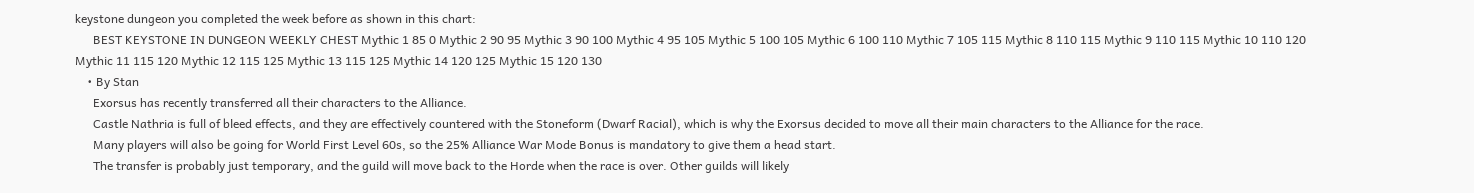keystone dungeon you completed the week before as shown in this chart:
      BEST KEYSTONE IN DUNGEON WEEKLY CHEST Mythic 1 85 0 Mythic 2 90 95 Mythic 3 90 100 Mythic 4 95 105 Mythic 5 100 105 Mythic 6 100 110 Mythic 7 105 115 Mythic 8 110 115 Mythic 9 110 115 Mythic 10 110 120 Mythic 11 115 120 Mythic 12 115 125 Mythic 13 115 125 Mythic 14 120 125 Mythic 15 120 130
    • By Stan
      Exorsus has recently transferred all their characters to the Alliance.
      Castle Nathria is full of bleed effects, and they are effectively countered with the Stoneform (Dwarf Racial), which is why the Exorsus decided to move all their main characters to the Alliance for the race.
      Many players will also be going for World First Level 60s, so the 25% Alliance War Mode Bonus is mandatory to give them a head start.
      The transfer is probably just temporary, and the guild will move back to the Horde when the race is over. Other guilds will likely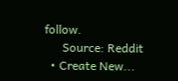follow.
      Source: Reddit
  • Create New...